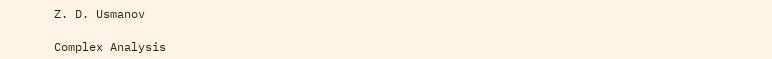Z. D. Usmanov

Complex Analysis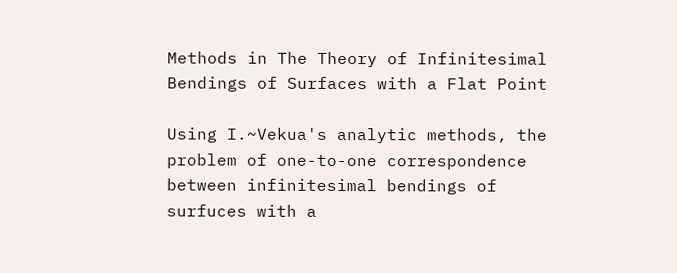Methods in The Theory of Infinitesimal Bendings of Surfaces with a Flat Point

Using I.~Vekua's analytic methods, the problem of one-to-one correspondence between infinitesimal bendings of surfuces with a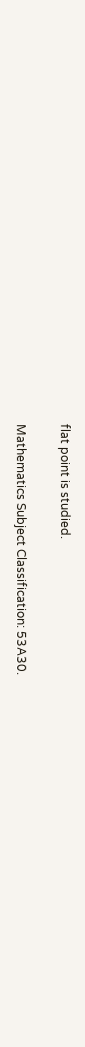flat point is studied.

Mathematics Subject Classification: 53A30.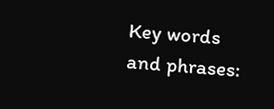Key words and phrases: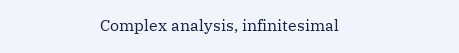Complex analysis, infinitesimal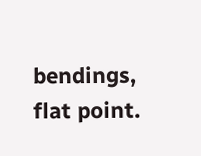bendings, flat point.